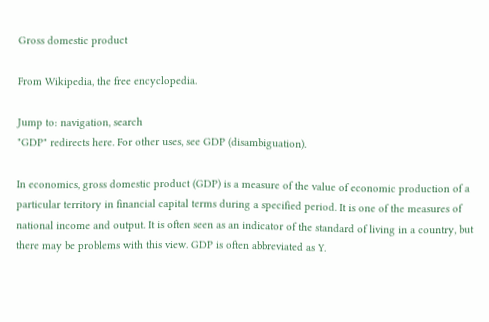Gross domestic product

From Wikipedia, the free encyclopedia.

Jump to: navigation, search
"GDP" redirects here. For other uses, see GDP (disambiguation).

In economics, gross domestic product (GDP) is a measure of the value of economic production of a particular territory in financial capital terms during a specified period. It is one of the measures of national income and output. It is often seen as an indicator of the standard of living in a country, but there may be problems with this view. GDP is often abbreviated as Y.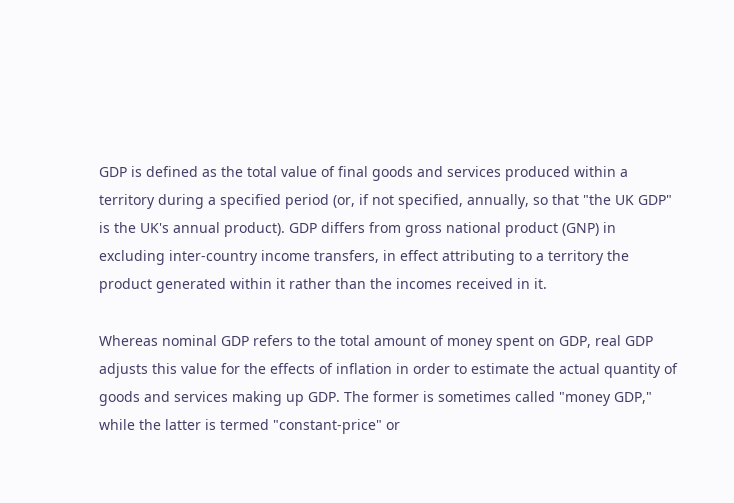GDP is defined as the total value of final goods and services produced within a territory during a specified period (or, if not specified, annually, so that "the UK GDP" is the UK's annual product). GDP differs from gross national product (GNP) in excluding inter-country income transfers, in effect attributing to a territory the product generated within it rather than the incomes received in it.

Whereas nominal GDP refers to the total amount of money spent on GDP, real GDP adjusts this value for the effects of inflation in order to estimate the actual quantity of goods and services making up GDP. The former is sometimes called "money GDP," while the latter is termed "constant-price" or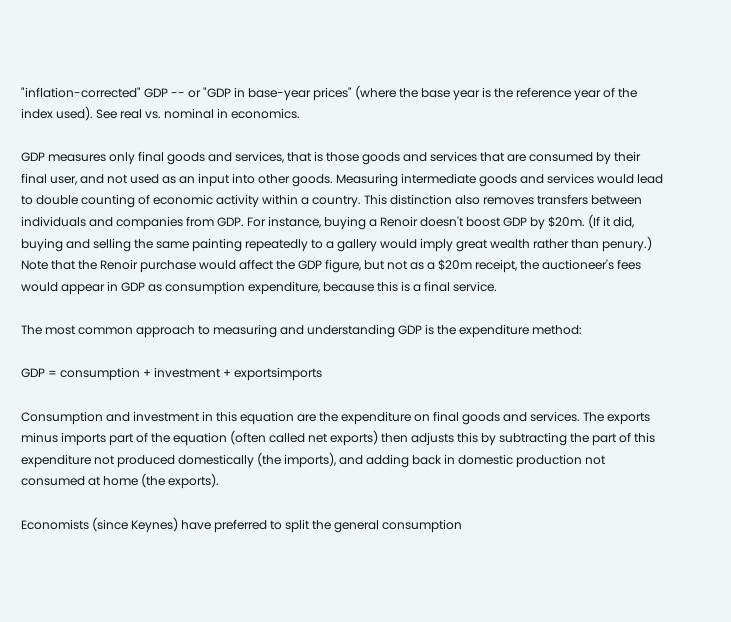"inflation-corrected" GDP -- or "GDP in base-year prices" (where the base year is the reference year of the index used). See real vs. nominal in economics.

GDP measures only final goods and services, that is those goods and services that are consumed by their final user, and not used as an input into other goods. Measuring intermediate goods and services would lead to double counting of economic activity within a country. This distinction also removes transfers between individuals and companies from GDP. For instance, buying a Renoir doesn't boost GDP by $20m. (If it did, buying and selling the same painting repeatedly to a gallery would imply great wealth rather than penury.) Note that the Renoir purchase would affect the GDP figure, but not as a $20m receipt, the auctioneer's fees would appear in GDP as consumption expenditure, because this is a final service.

The most common approach to measuring and understanding GDP is the expenditure method:

GDP = consumption + investment + exportsimports

Consumption and investment in this equation are the expenditure on final goods and services. The exports minus imports part of the equation (often called net exports) then adjusts this by subtracting the part of this expenditure not produced domestically (the imports), and adding back in domestic production not consumed at home (the exports).

Economists (since Keynes) have preferred to split the general consumption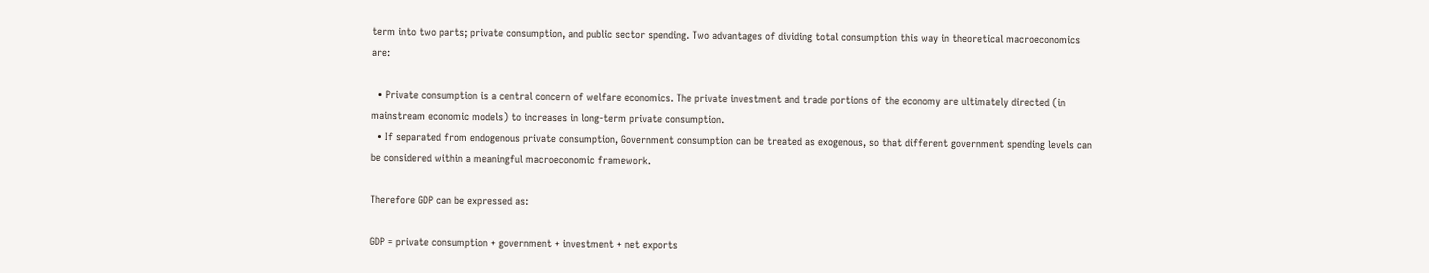term into two parts; private consumption, and public sector spending. Two advantages of dividing total consumption this way in theoretical macroeconomics are:

  • Private consumption is a central concern of welfare economics. The private investment and trade portions of the economy are ultimately directed (in mainstream economic models) to increases in long-term private consumption.
  • If separated from endogenous private consumption, Government consumption can be treated as exogenous, so that different government spending levels can be considered within a meaningful macroeconomic framework.

Therefore GDP can be expressed as:

GDP = private consumption + government + investment + net exports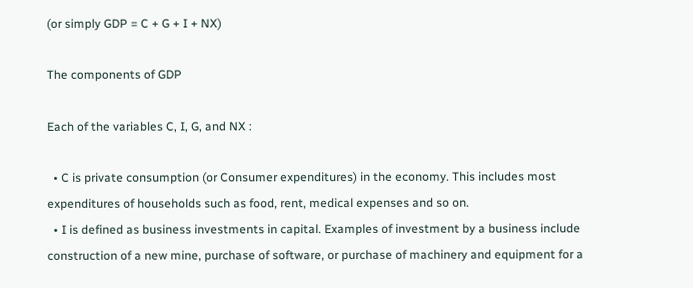(or simply GDP = C + G + I + NX)

The components of GDP

Each of the variables C, I, G, and NX :

  • C is private consumption (or Consumer expenditures) in the economy. This includes most expenditures of households such as food, rent, medical expenses and so on.
  • I is defined as business investments in capital. Examples of investment by a business include construction of a new mine, purchase of software, or purchase of machinery and equipment for a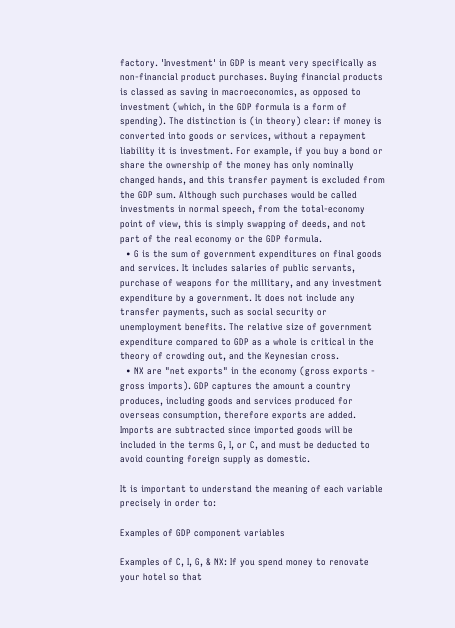factory. 'Investment' in GDP is meant very specifically as non-financial product purchases. Buying financial products is classed as saving in macroeconomics, as opposed to investment (which, in the GDP formula is a form of spending). The distinction is (in theory) clear: if money is converted into goods or services, without a repayment liability it is investment. For example, if you buy a bond or share the ownership of the money has only nominally changed hands, and this transfer payment is excluded from the GDP sum. Although such purchases would be called investments in normal speech, from the total-economy point of view, this is simply swapping of deeds, and not part of the real economy or the GDP formula.
  • G is the sum of government expenditures on final goods and services. It includes salaries of public servants, purchase of weapons for the millitary, and any investment expenditure by a government. It does not include any transfer payments, such as social security or unemployment benefits. The relative size of government expenditure compared to GDP as a whole is critical in the theory of crowding out, and the Keynesian cross.
  • NX are "net exports" in the economy (gross exports - gross imports). GDP captures the amount a country produces, including goods and services produced for overseas consumption, therefore exports are added. Imports are subtracted since imported goods will be included in the terms G, I, or C, and must be deducted to avoid counting foreign supply as domestic.

It is important to understand the meaning of each variable precisely in order to:

Examples of GDP component variables

Examples of C, I, G, & NX: If you spend money to renovate your hotel so that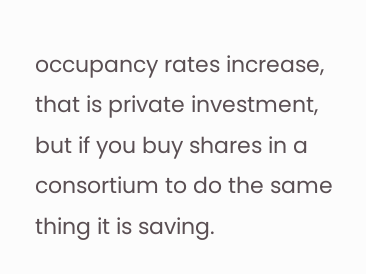occupancy rates increase, that is private investment, but if you buy shares in a consortium to do the same thing it is saving.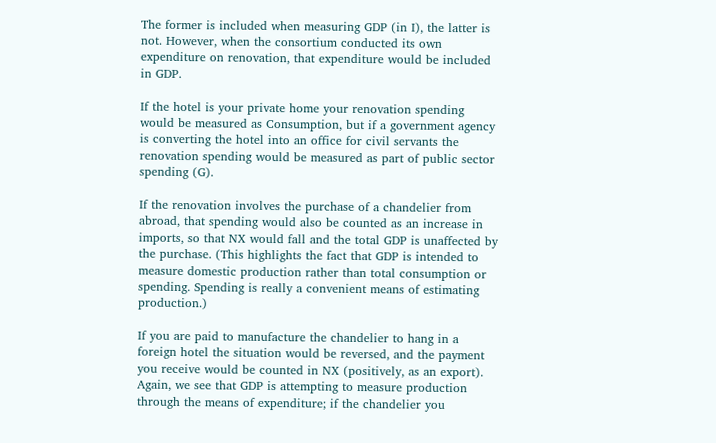The former is included when measuring GDP (in I), the latter is not. However, when the consortium conducted its own expenditure on renovation, that expenditure would be included in GDP.

If the hotel is your private home your renovation spending would be measured as Consumption, but if a government agency is converting the hotel into an office for civil servants the renovation spending would be measured as part of public sector spending (G).

If the renovation involves the purchase of a chandelier from abroad, that spending would also be counted as an increase in imports, so that NX would fall and the total GDP is unaffected by the purchase. (This highlights the fact that GDP is intended to measure domestic production rather than total consumption or spending. Spending is really a convenient means of estimating production.)

If you are paid to manufacture the chandelier to hang in a foreign hotel the situation would be reversed, and the payment you receive would be counted in NX (positively, as an export). Again, we see that GDP is attempting to measure production through the means of expenditure; if the chandelier you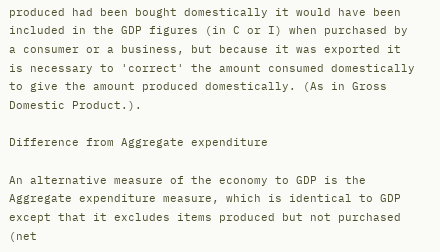produced had been bought domestically it would have been included in the GDP figures (in C or I) when purchased by a consumer or a business, but because it was exported it is necessary to 'correct' the amount consumed domestically to give the amount produced domestically. (As in Gross Domestic Product.).

Difference from Aggregate expenditure

An alternative measure of the economy to GDP is the Aggregate expenditure measure, which is identical to GDP except that it excludes items produced but not purchased (net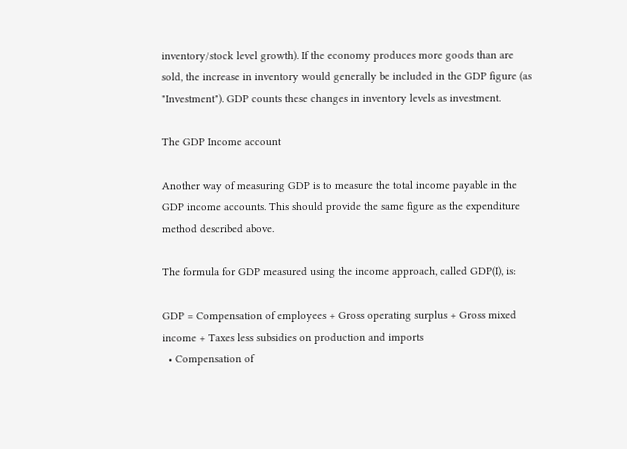inventory/stock level growth). If the economy produces more goods than are sold, the increase in inventory would generally be included in the GDP figure (as "Investment"). GDP counts these changes in inventory levels as investment.

The GDP Income account

Another way of measuring GDP is to measure the total income payable in the GDP income accounts. This should provide the same figure as the expenditure method described above.

The formula for GDP measured using the income approach, called GDP(I), is:

GDP = Compensation of employees + Gross operating surplus + Gross mixed income + Taxes less subsidies on production and imports
  • Compensation of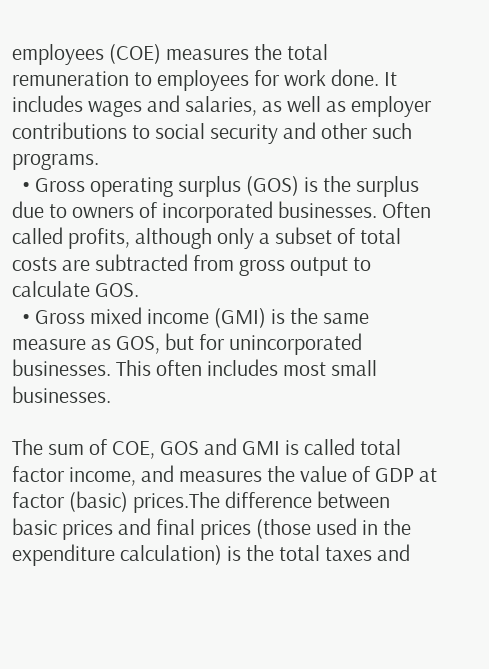employees (COE) measures the total remuneration to employees for work done. It includes wages and salaries, as well as employer contributions to social security and other such programs.
  • Gross operating surplus (GOS) is the surplus due to owners of incorporated businesses. Often called profits, although only a subset of total costs are subtracted from gross output to calculate GOS.
  • Gross mixed income (GMI) is the same measure as GOS, but for unincorporated businesses. This often includes most small businesses.

The sum of COE, GOS and GMI is called total factor income, and measures the value of GDP at factor (basic) prices.The difference between basic prices and final prices (those used in the expenditure calculation) is the total taxes and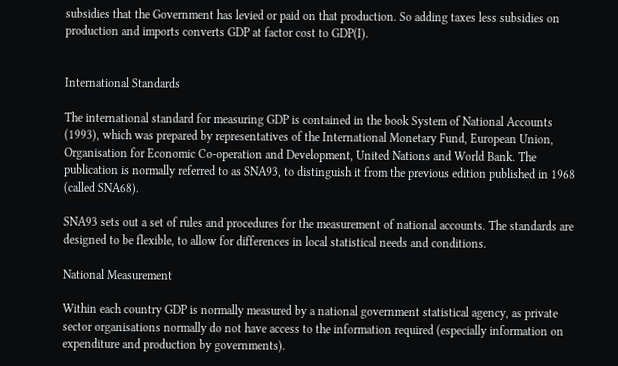subsidies that the Government has levied or paid on that production. So adding taxes less subsidies on production and imports converts GDP at factor cost to GDP(I).


International Standards

The international standard for measuring GDP is contained in the book System of National Accounts (1993), which was prepared by representatives of the International Monetary Fund, European Union, Organisation for Economic Co-operation and Development, United Nations and World Bank. The publication is normally referred to as SNA93, to distinguish it from the previous edition published in 1968 (called SNA68).

SNA93 sets out a set of rules and procedures for the measurement of national accounts. The standards are designed to be flexible, to allow for differences in local statistical needs and conditions.

National Measurement

Within each country GDP is normally measured by a national government statistical agency, as private sector organisations normally do not have access to the information required (especially information on expenditure and production by governments).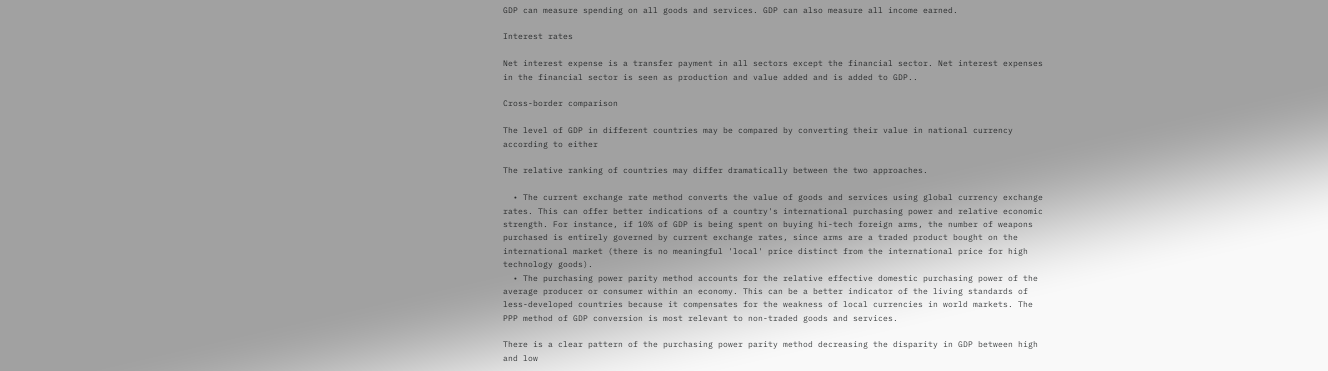GDP can measure spending on all goods and services. GDP can also measure all income earned.

Interest rates

Net interest expense is a transfer payment in all sectors except the financial sector. Net interest expenses in the financial sector is seen as production and value added and is added to GDP..

Cross-border comparison

The level of GDP in different countries may be compared by converting their value in national currency according to either

The relative ranking of countries may differ dramatically between the two approaches.

  • The current exchange rate method converts the value of goods and services using global currency exchange rates. This can offer better indications of a country's international purchasing power and relative economic strength. For instance, if 10% of GDP is being spent on buying hi-tech foreign arms, the number of weapons purchased is entirely governed by current exchange rates, since arms are a traded product bought on the international market (there is no meaningful 'local' price distinct from the international price for high technology goods).
  • The purchasing power parity method accounts for the relative effective domestic purchasing power of the average producer or consumer within an economy. This can be a better indicator of the living standards of less-developed countries because it compensates for the weakness of local currencies in world markets. The PPP method of GDP conversion is most relevant to non-traded goods and services.

There is a clear pattern of the purchasing power parity method decreasing the disparity in GDP between high and low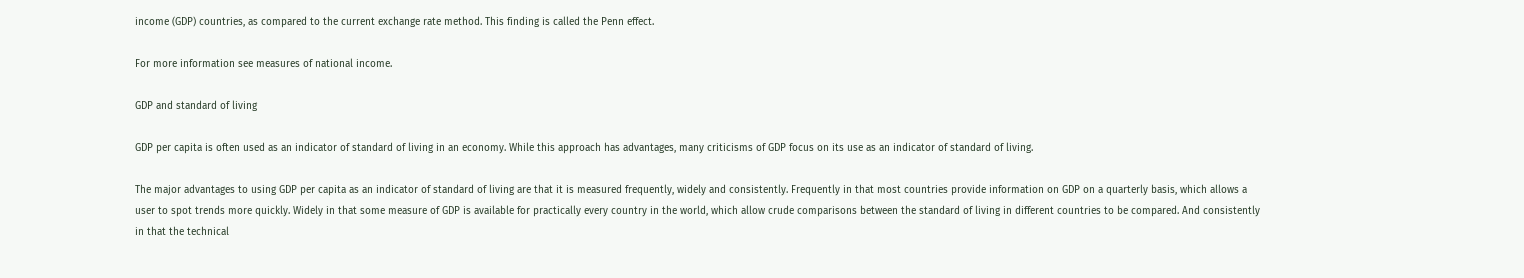income (GDP) countries, as compared to the current exchange rate method. This finding is called the Penn effect.

For more information see measures of national income.

GDP and standard of living

GDP per capita is often used as an indicator of standard of living in an economy. While this approach has advantages, many criticisms of GDP focus on its use as an indicator of standard of living.

The major advantages to using GDP per capita as an indicator of standard of living are that it is measured frequently, widely and consistently. Frequently in that most countries provide information on GDP on a quarterly basis, which allows a user to spot trends more quickly. Widely in that some measure of GDP is available for practically every country in the world, which allow crude comparisons between the standard of living in different countries to be compared. And consistently in that the technical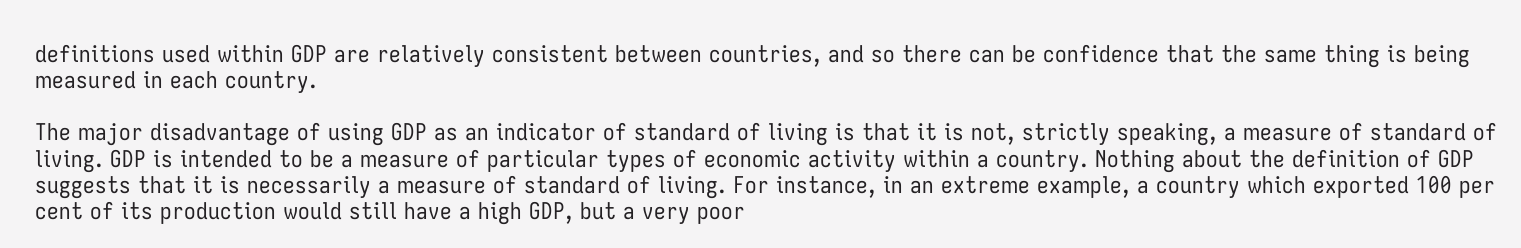definitions used within GDP are relatively consistent between countries, and so there can be confidence that the same thing is being measured in each country.

The major disadvantage of using GDP as an indicator of standard of living is that it is not, strictly speaking, a measure of standard of living. GDP is intended to be a measure of particular types of economic activity within a country. Nothing about the definition of GDP suggests that it is necessarily a measure of standard of living. For instance, in an extreme example, a country which exported 100 per cent of its production would still have a high GDP, but a very poor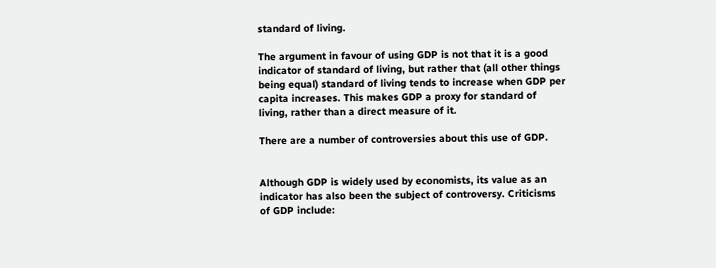standard of living.

The argument in favour of using GDP is not that it is a good indicator of standard of living, but rather that (all other things being equal) standard of living tends to increase when GDP per capita increases. This makes GDP a proxy for standard of living, rather than a direct measure of it.

There are a number of controversies about this use of GDP.


Although GDP is widely used by economists, its value as an indicator has also been the subject of controversy. Criticisms of GDP include: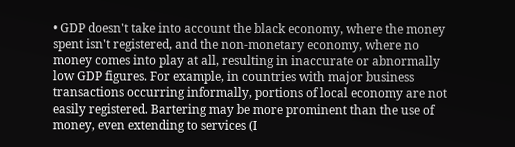• GDP doesn't take into account the black economy, where the money spent isn't registered, and the non-monetary economy, where no money comes into play at all, resulting in inaccurate or abnormally low GDP figures. For example, in countries with major business transactions occurring informally, portions of local economy are not easily registered. Bartering may be more prominent than the use of money, even extending to services (I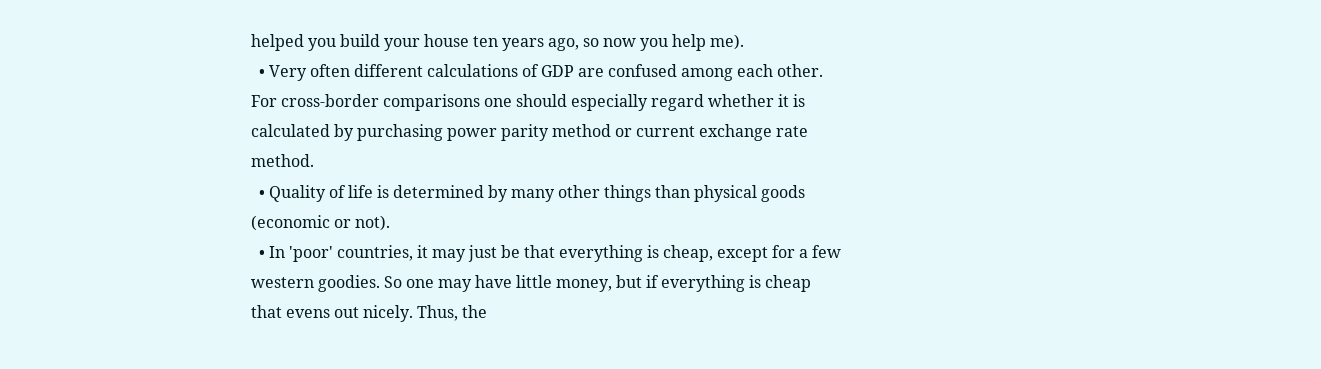helped you build your house ten years ago, so now you help me).
  • Very often different calculations of GDP are confused among each other. For cross-border comparisons one should especially regard whether it is calculated by purchasing power parity method or current exchange rate method.
  • Quality of life is determined by many other things than physical goods (economic or not).
  • In 'poor' countries, it may just be that everything is cheap, except for a few western goodies. So one may have little money, but if everything is cheap that evens out nicely. Thus, the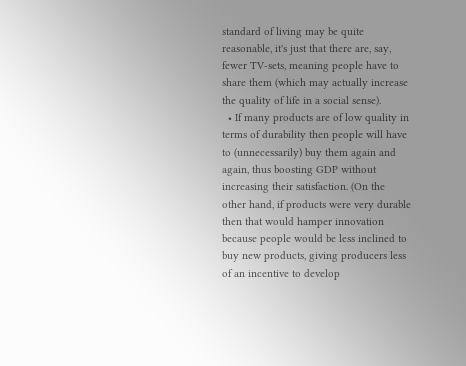standard of living may be quite reasonable, it's just that there are, say, fewer TV-sets, meaning people have to share them (which may actually increase the quality of life in a social sense).
  • If many products are of low quality in terms of durability then people will have to (unnecessarily) buy them again and again, thus boosting GDP without increasing their satisfaction. (On the other hand, if products were very durable then that would hamper innovation because people would be less inclined to buy new products, giving producers less of an incentive to develop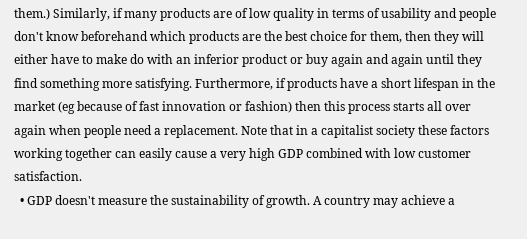them.) Similarly, if many products are of low quality in terms of usability and people don't know beforehand which products are the best choice for them, then they will either have to make do with an inferior product or buy again and again until they find something more satisfying. Furthermore, if products have a short lifespan in the market (eg because of fast innovation or fashion) then this process starts all over again when people need a replacement. Note that in a capitalist society these factors working together can easily cause a very high GDP combined with low customer satisfaction.
  • GDP doesn't measure the sustainability of growth. A country may achieve a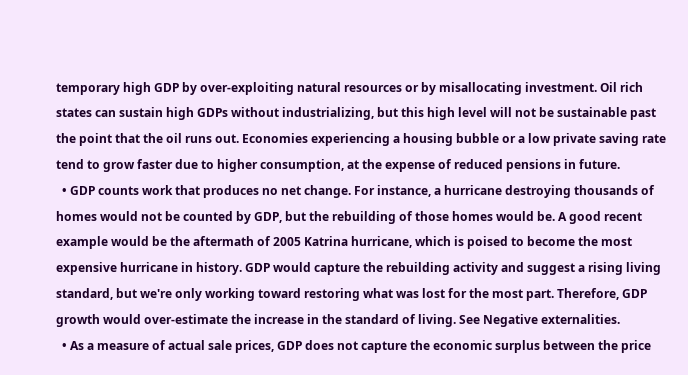temporary high GDP by over-exploiting natural resources or by misallocating investment. Oil rich states can sustain high GDPs without industrializing, but this high level will not be sustainable past the point that the oil runs out. Economies experiencing a housing bubble or a low private saving rate tend to grow faster due to higher consumption, at the expense of reduced pensions in future.
  • GDP counts work that produces no net change. For instance, a hurricane destroying thousands of homes would not be counted by GDP, but the rebuilding of those homes would be. A good recent example would be the aftermath of 2005 Katrina hurricane, which is poised to become the most expensive hurricane in history. GDP would capture the rebuilding activity and suggest a rising living standard, but we're only working toward restoring what was lost for the most part. Therefore, GDP growth would over-estimate the increase in the standard of living. See Negative externalities.
  • As a measure of actual sale prices, GDP does not capture the economic surplus between the price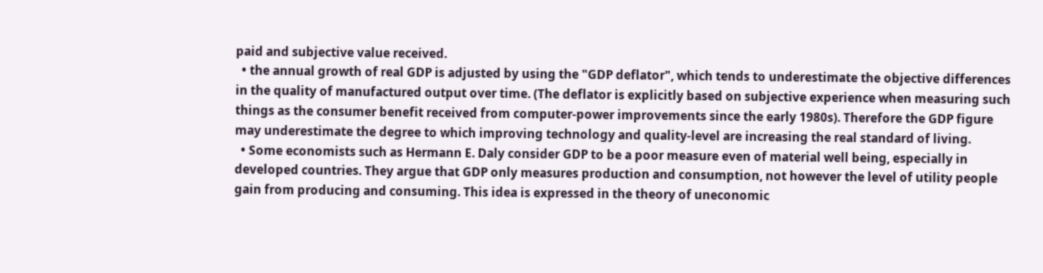paid and subjective value received.
  • the annual growth of real GDP is adjusted by using the "GDP deflator", which tends to underestimate the objective differences in the quality of manufactured output over time. (The deflator is explicitly based on subjective experience when measuring such things as the consumer benefit received from computer-power improvements since the early 1980s). Therefore the GDP figure may underestimate the degree to which improving technology and quality-level are increasing the real standard of living.
  • Some economists such as Hermann E. Daly consider GDP to be a poor measure even of material well being, especially in developed countries. They argue that GDP only measures production and consumption, not however the level of utility people gain from producing and consuming. This idea is expressed in the theory of uneconomic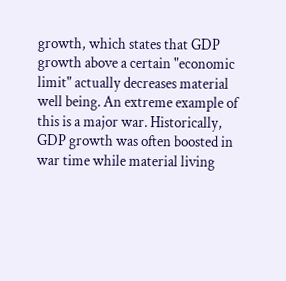growth, which states that GDP growth above a certain "economic limit" actually decreases material well being. An extreme example of this is a major war. Historically, GDP growth was often boosted in war time while material living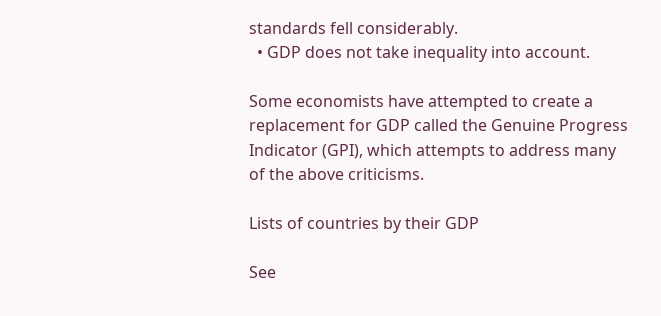standards fell considerably.
  • GDP does not take inequality into account.

Some economists have attempted to create a replacement for GDP called the Genuine Progress Indicator (GPI), which attempts to address many of the above criticisms.

Lists of countries by their GDP

See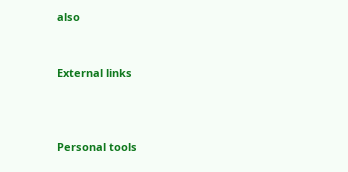also


External links



Personal tools